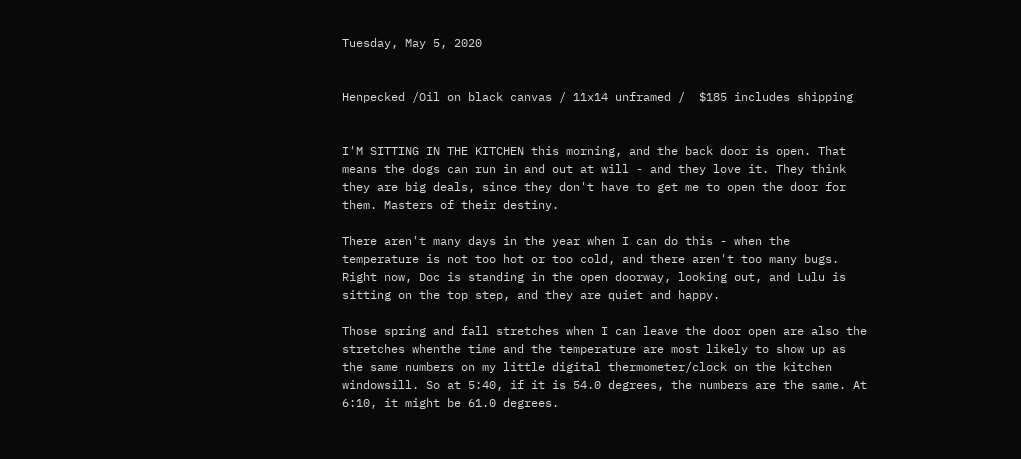Tuesday, May 5, 2020


Henpecked /Oil on black canvas / 11x14 unframed /  $185 includes shipping


I'M SITTING IN THE KITCHEN this morning, and the back door is open. That means the dogs can run in and out at will - and they love it. They think they are big deals, since they don't have to get me to open the door for them. Masters of their destiny.

There aren't many days in the year when I can do this - when the temperature is not too hot or too cold, and there aren't too many bugs. Right now, Doc is standing in the open doorway, looking out, and Lulu is sitting on the top step, and they are quiet and happy.

Those spring and fall stretches when I can leave the door open are also the stretches whenthe time and the temperature are most likely to show up as the same numbers on my little digital thermometer/clock on the kitchen windowsill. So at 5:40, if it is 54.0 degrees, the numbers are the same. At 6:10, it might be 61.0 degrees.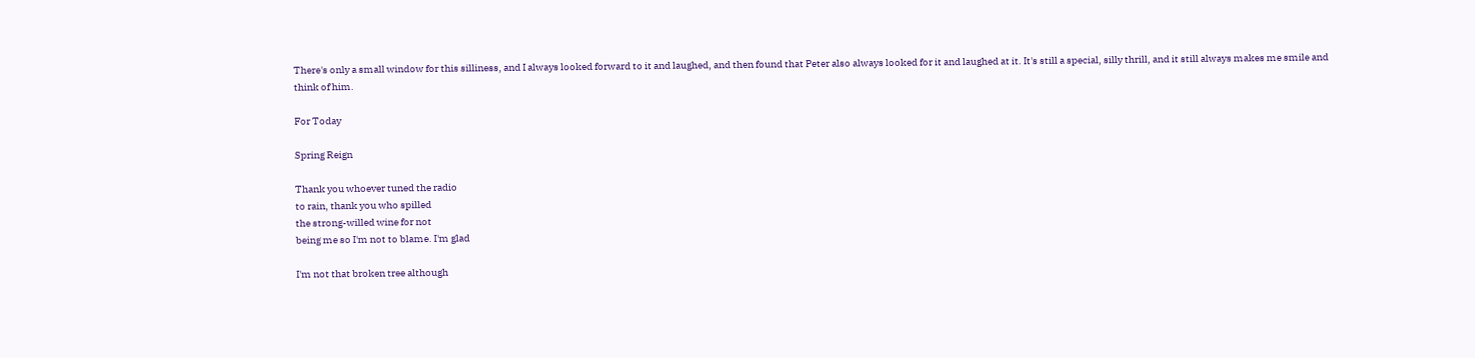There's only a small window for this silliness, and I always looked forward to it and laughed, and then found that Peter also always looked for it and laughed at it. It's still a special, silly thrill, and it still always makes me smile and think of him.

For Today

Spring Reign

Thank you whoever tuned the radio
to rain, thank you who spilled
the strong-willed wine for not
being me so I'm not to blame. I'm glad

I'm not that broken tree although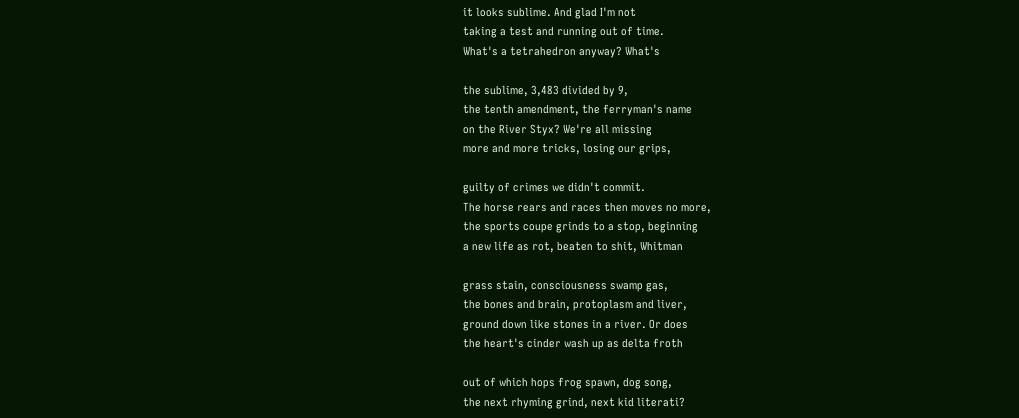it looks sublime. And glad I'm not
taking a test and running out of time.
What's a tetrahedron anyway? What's

the sublime, 3,483 divided by 9,
the tenth amendment, the ferryman's name
on the River Styx? We're all missing
more and more tricks, losing our grips,

guilty of crimes we didn't commit.
The horse rears and races then moves no more,
the sports coupe grinds to a stop, beginning
a new life as rot, beaten to shit, Whitman

grass stain, consciousness swamp gas,
the bones and brain, protoplasm and liver,
ground down like stones in a river. Or does
the heart's cinder wash up as delta froth

out of which hops frog spawn, dog song,
the next rhyming grind, next kid literati?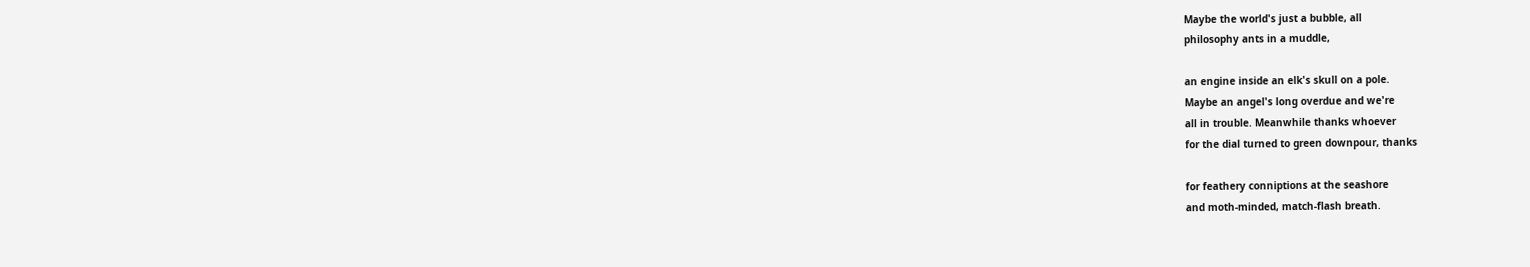Maybe the world's just a bubble, all
philosophy ants in a muddle,

an engine inside an elk's skull on a pole.
Maybe an angel's long overdue and we're
all in trouble. Meanwhile thanks whoever
for the dial turned to green downpour, thanks

for feathery conniptions at the seashore
and moth-minded, match-flash breath.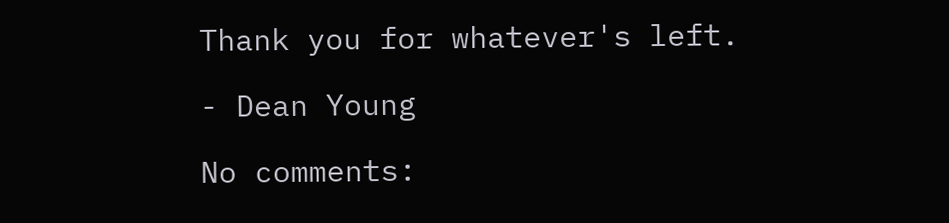Thank you for whatever's left.

- Dean Young

No comments: